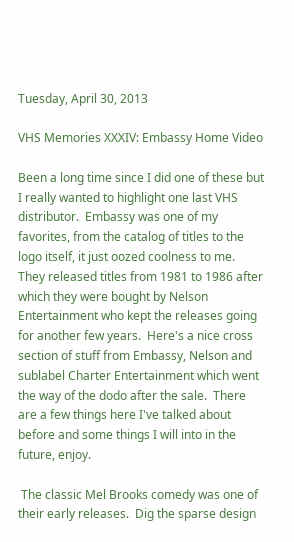Tuesday, April 30, 2013

VHS Memories XXXIV: Embassy Home Video

Been a long time since I did one of these but I really wanted to highlight one last VHS distributor.  Embassy was one of my favorites, from the catalog of titles to the logo itself, it just oozed coolness to me.  They released titles from 1981 to 1986 after which they were bought by Nelson Entertainment who kept the releases going for another few years.  Here's a nice cross section of stuff from Embassy, Nelson and sublabel Charter Entertainment which went the way of the dodo after the sale.  There are a few things here I've talked about before and some things I will into in the future, enjoy.

 The classic Mel Brooks comedy was one of their early releases.  Dig the sparse design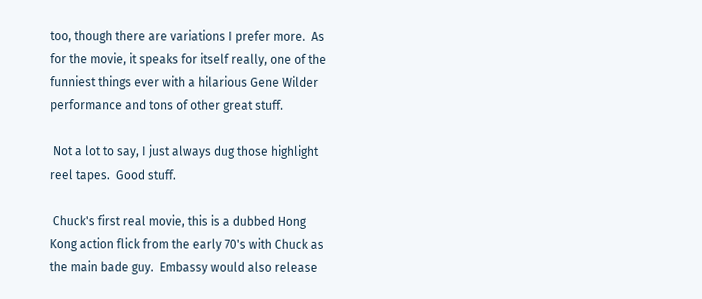too, though there are variations I prefer more.  As for the movie, it speaks for itself really, one of the funniest things ever with a hilarious Gene Wilder performance and tons of other great stuff.

 Not a lot to say, I just always dug those highlight reel tapes.  Good stuff.

 Chuck's first real movie, this is a dubbed Hong Kong action flick from the early 70's with Chuck as the main bade guy.  Embassy would also release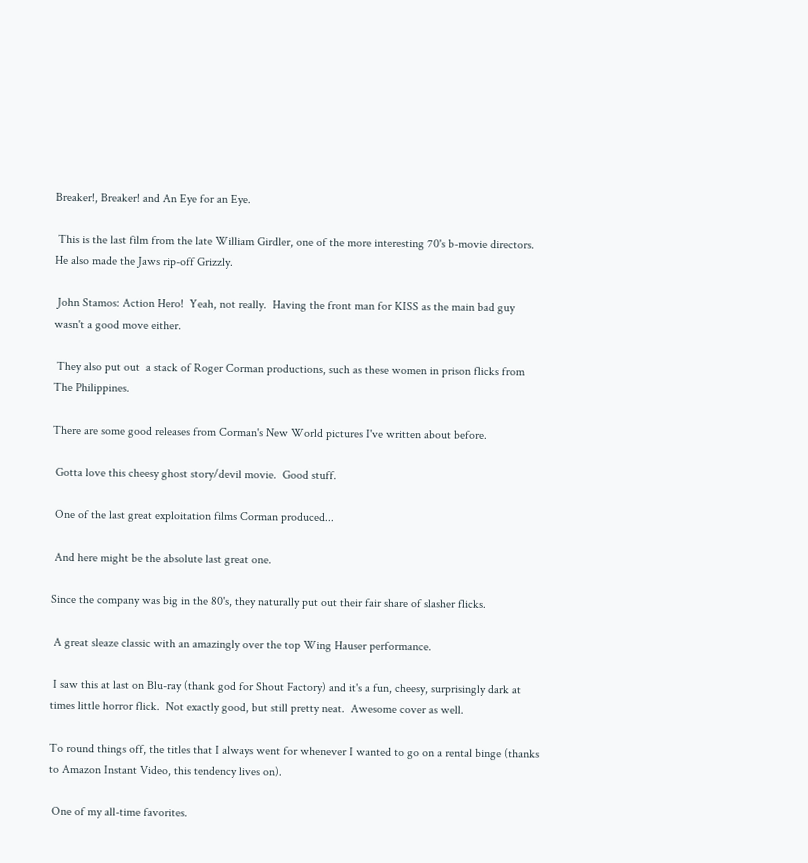Breaker!, Breaker! and An Eye for an Eye.

 This is the last film from the late William Girdler, one of the more interesting 70's b-movie directors.  He also made the Jaws rip-off Grizzly.

 John Stamos: Action Hero!  Yeah, not really.  Having the front man for KISS as the main bad guy wasn't a good move either.

 They also put out  a stack of Roger Corman productions, such as these women in prison flicks from The Philippines.

There are some good releases from Corman's New World pictures I've written about before.

 Gotta love this cheesy ghost story/devil movie.  Good stuff.

 One of the last great exploitation films Corman produced...

 And here might be the absolute last great one.

Since the company was big in the 80's, they naturally put out their fair share of slasher flicks.

 A great sleaze classic with an amazingly over the top Wing Hauser performance.

 I saw this at last on Blu-ray (thank god for Shout Factory) and it's a fun, cheesy, surprisingly dark at times little horror flick.  Not exactly good, but still pretty neat.  Awesome cover as well.

To round things off, the titles that I always went for whenever I wanted to go on a rental binge (thanks to Amazon Instant Video, this tendency lives on).

 One of my all-time favorites.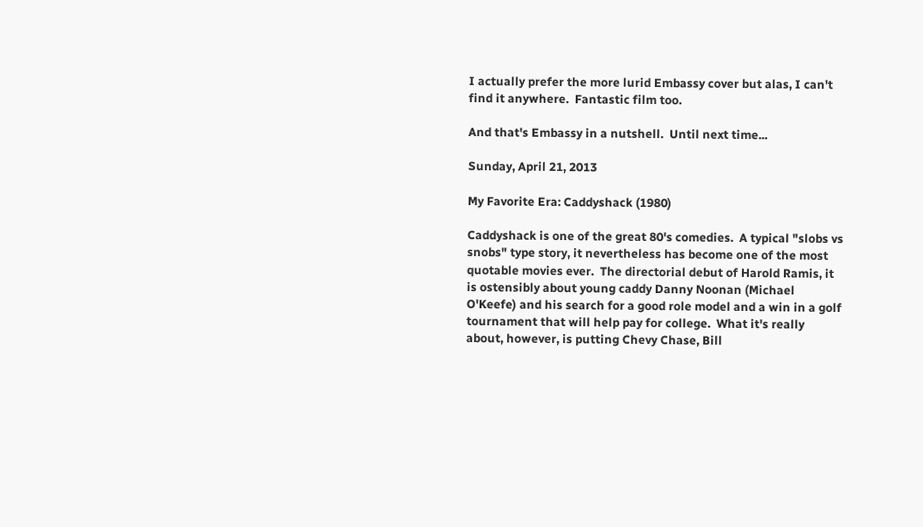I actually prefer the more lurid Embassy cover but alas, I can't find it anywhere.  Fantastic film too.

And that's Embassy in a nutshell.  Until next time...

Sunday, April 21, 2013

My Favorite Era: Caddyshack (1980)

Caddyshack is one of the great 80's comedies.  A typical "slobs vs snobs" type story, it nevertheless has become one of the most quotable movies ever.  The directorial debut of Harold Ramis, it is ostensibly about young caddy Danny Noonan (Michael O'Keefe) and his search for a good role model and a win in a golf tournament that will help pay for college.  What it's really about, however, is putting Chevy Chase, Bill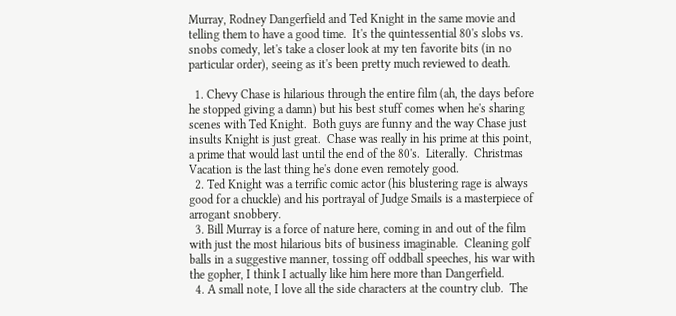Murray, Rodney Dangerfield and Ted Knight in the same movie and telling them to have a good time.  It's the quintessential 80's slobs vs. snobs comedy, let's take a closer look at my ten favorite bits (in no particular order), seeing as it's been pretty much reviewed to death.

  1. Chevy Chase is hilarious through the entire film (ah, the days before he stopped giving a damn) but his best stuff comes when he's sharing scenes with Ted Knight.  Both guys are funny and the way Chase just insults Knight is just great.  Chase was really in his prime at this point, a prime that would last until the end of the 80's.  Literally.  Christmas Vacation is the last thing he's done even remotely good.
  2. Ted Knight was a terrific comic actor (his blustering rage is always good for a chuckle) and his portrayal of Judge Smails is a masterpiece of arrogant snobbery.
  3. Bill Murray is a force of nature here, coming in and out of the film with just the most hilarious bits of business imaginable.  Cleaning golf balls in a suggestive manner, tossing off oddball speeches, his war with the gopher, I think I actually like him here more than Dangerfield.
  4. A small note, I love all the side characters at the country club.  The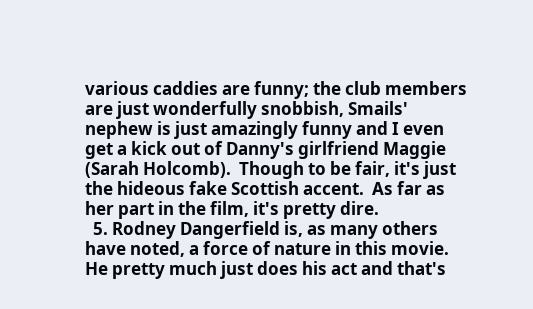various caddies are funny; the club members are just wonderfully snobbish, Smails' nephew is just amazingly funny and I even get a kick out of Danny's girlfriend Maggie (Sarah Holcomb).  Though to be fair, it's just the hideous fake Scottish accent.  As far as her part in the film, it's pretty dire.
  5. Rodney Dangerfield is, as many others have noted, a force of nature in this movie.  He pretty much just does his act and that's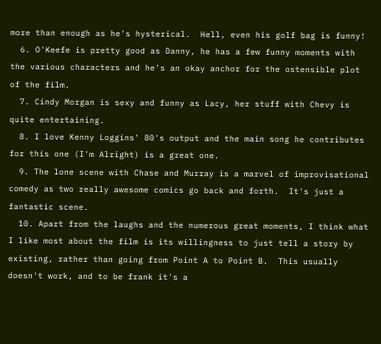more than enough as he's hysterical.  Hell, even his golf bag is funny!
  6. O'Keefe is pretty good as Danny, he has a few funny moments with the various characters and he's an okay anchor for the ostensible plot of the film.
  7. Cindy Morgan is sexy and funny as Lacy, her stuff with Chevy is quite entertaining.
  8. I love Kenny Loggins' 80's output and the main song he contributes for this one (I'm Alright) is a great one.
  9. The lone scene with Chase and Murray is a marvel of improvisational comedy as two really awesome comics go back and forth.  It's just a fantastic scene.
  10. Apart from the laughs and the numerous great moments, I think what I like most about the film is its willingness to just tell a story by existing, rather than going from Point A to Point B.  This usually doesn't work, and to be frank it's a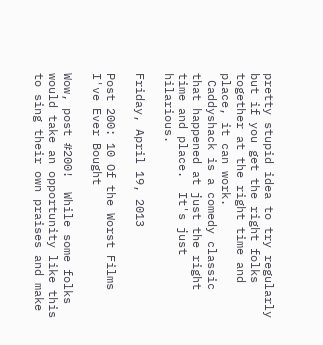pretty stupid idea to try regularly but if you get the right folks together at the right time and place, it can work.
 Caddyshack is a comedy classic that happened at just the right time and place.  It's just hilarious.

Friday, April 19, 2013

Post 200: 10 Of the Worst Films I've Ever Bought

Wow, post #200!  While some folks would take an opportunity like this to sing their own praises and make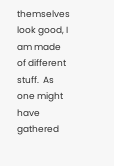themselves look good, I am made of different stuff.  As one might have gathered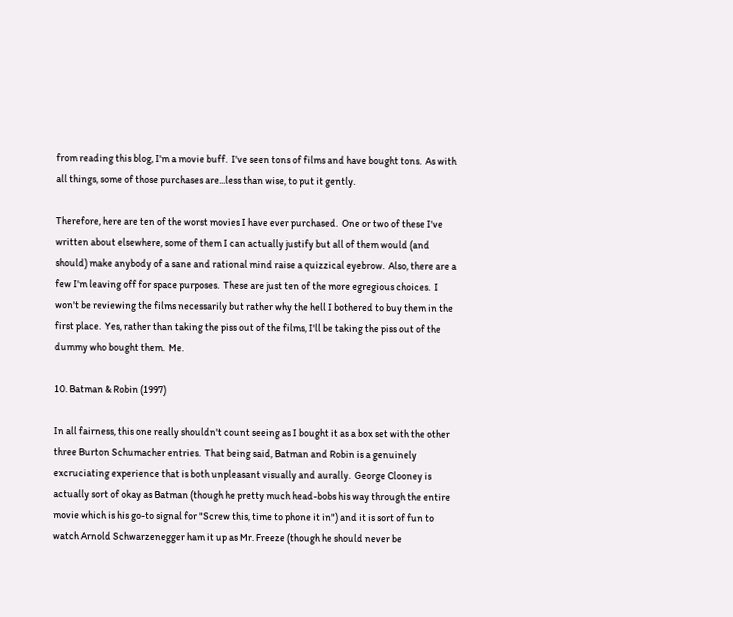from reading this blog, I'm a movie buff.  I've seen tons of films and have bought tons.  As with all things, some of those purchases are...less than wise, to put it gently.

Therefore, here are ten of the worst movies I have ever purchased.  One or two of these I've written about elsewhere, some of them I can actually justify but all of them would (and should) make anybody of a sane and rational mind raise a quizzical eyebrow.  Also, there are a few I'm leaving off for space purposes.  These are just ten of the more egregious choices.  I won't be reviewing the films necessarily but rather why the hell I bothered to buy them in the first place.  Yes, rather than taking the piss out of the films, I'll be taking the piss out of the dummy who bought them.  Me.

10. Batman & Robin (1997)

In all fairness, this one really shouldn't count seeing as I bought it as a box set with the other three Burton Schumacher entries.  That being said, Batman and Robin is a genuinely excruciating experience that is both unpleasant visually and aurally.  George Clooney is actually sort of okay as Batman (though he pretty much head-bobs his way through the entire movie which is his go-to signal for "Screw this, time to phone it in") and it is sort of fun to watch Arnold Schwarzenegger ham it up as Mr. Freeze (though he should never be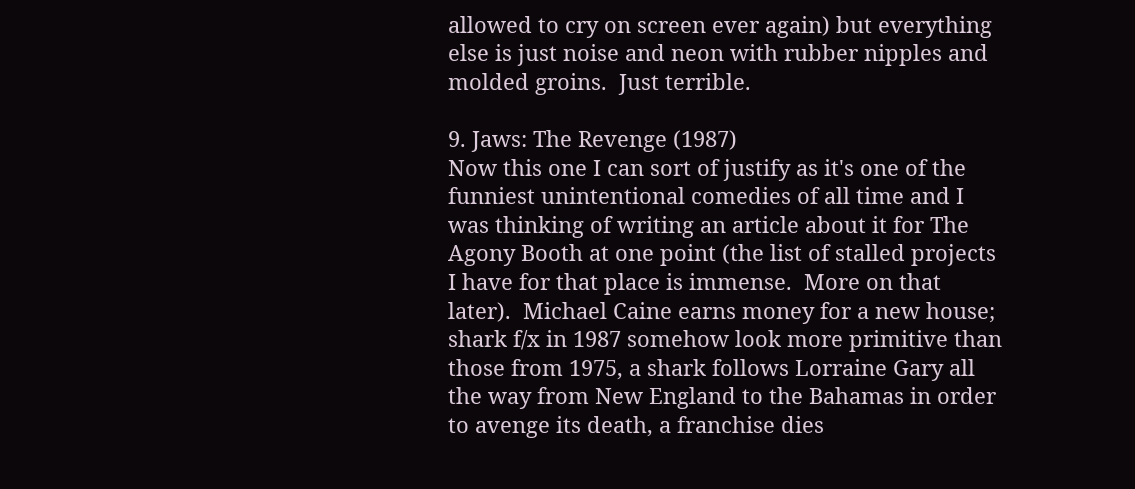allowed to cry on screen ever again) but everything else is just noise and neon with rubber nipples and molded groins.  Just terrible.

9. Jaws: The Revenge (1987)
Now this one I can sort of justify as it's one of the funniest unintentional comedies of all time and I was thinking of writing an article about it for The Agony Booth at one point (the list of stalled projects I have for that place is immense.  More on that later).  Michael Caine earns money for a new house; shark f/x in 1987 somehow look more primitive than those from 1975, a shark follows Lorraine Gary all the way from New England to the Bahamas in order to avenge its death, a franchise dies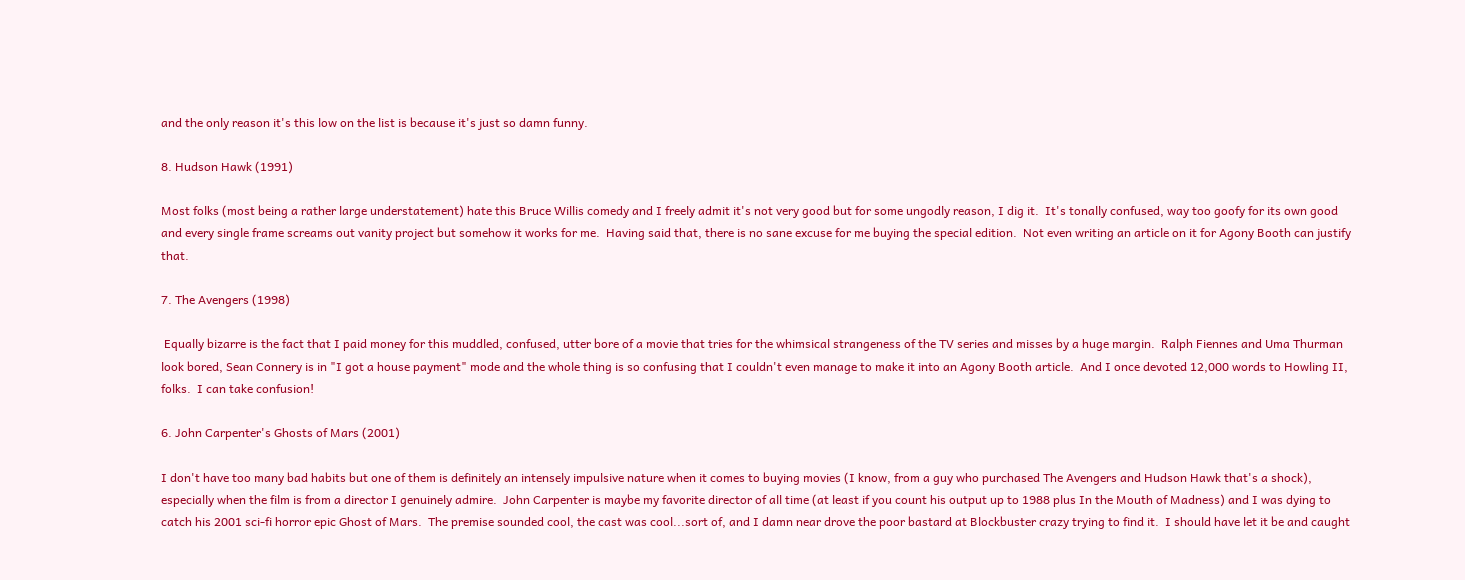and the only reason it's this low on the list is because it's just so damn funny.

8. Hudson Hawk (1991)

Most folks (most being a rather large understatement) hate this Bruce Willis comedy and I freely admit it's not very good but for some ungodly reason, I dig it.  It's tonally confused, way too goofy for its own good and every single frame screams out vanity project but somehow it works for me.  Having said that, there is no sane excuse for me buying the special edition.  Not even writing an article on it for Agony Booth can justify that.

7. The Avengers (1998)

 Equally bizarre is the fact that I paid money for this muddled, confused, utter bore of a movie that tries for the whimsical strangeness of the TV series and misses by a huge margin.  Ralph Fiennes and Uma Thurman look bored, Sean Connery is in "I got a house payment" mode and the whole thing is so confusing that I couldn't even manage to make it into an Agony Booth article.  And I once devoted 12,000 words to Howling II, folks.  I can take confusion!

6. John Carpenter's Ghosts of Mars (2001)

I don't have too many bad habits but one of them is definitely an intensely impulsive nature when it comes to buying movies (I know, from a guy who purchased The Avengers and Hudson Hawk that's a shock), especially when the film is from a director I genuinely admire.  John Carpenter is maybe my favorite director of all time (at least if you count his output up to 1988 plus In the Mouth of Madness) and I was dying to catch his 2001 sci-fi horror epic Ghost of Mars.  The premise sounded cool, the cast was cool...sort of, and I damn near drove the poor bastard at Blockbuster crazy trying to find it.  I should have let it be and caught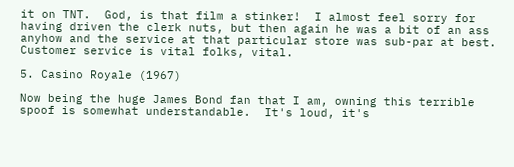it on TNT.  God, is that film a stinker!  I almost feel sorry for having driven the clerk nuts, but then again he was a bit of an ass anyhow and the service at that particular store was sub-par at best.  Customer service is vital folks, vital.

5. Casino Royale (1967)

Now being the huge James Bond fan that I am, owning this terrible spoof is somewhat understandable.  It's loud, it's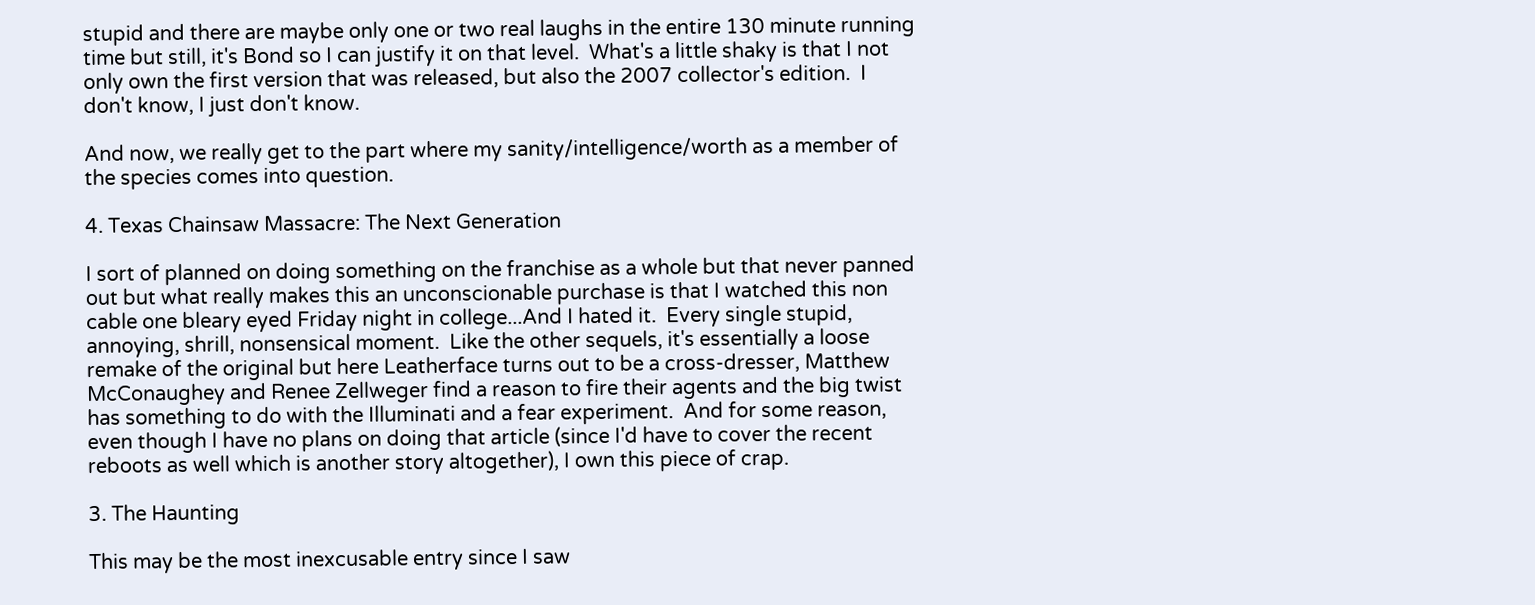stupid and there are maybe only one or two real laughs in the entire 130 minute running time but still, it's Bond so I can justify it on that level.  What's a little shaky is that I not only own the first version that was released, but also the 2007 collector's edition.  I don't know, I just don't know.

And now, we really get to the part where my sanity/intelligence/worth as a member of the species comes into question.

4. Texas Chainsaw Massacre: The Next Generation

I sort of planned on doing something on the franchise as a whole but that never panned out but what really makes this an unconscionable purchase is that I watched this non cable one bleary eyed Friday night in college...And I hated it.  Every single stupid, annoying, shrill, nonsensical moment.  Like the other sequels, it's essentially a loose remake of the original but here Leatherface turns out to be a cross-dresser, Matthew McConaughey and Renee Zellweger find a reason to fire their agents and the big twist has something to do with the Illuminati and a fear experiment.  And for some reason, even though I have no plans on doing that article (since I'd have to cover the recent reboots as well which is another story altogether), I own this piece of crap.

3. The Haunting

This may be the most inexcusable entry since I saw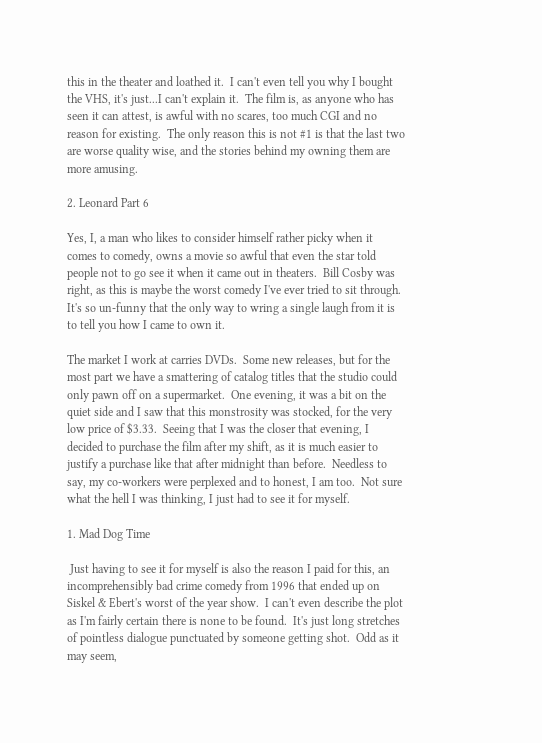this in the theater and loathed it.  I can't even tell you why I bought the VHS, it's just...I can't explain it.  The film is, as anyone who has seen it can attest, is awful with no scares, too much CGI and no reason for existing.  The only reason this is not #1 is that the last two are worse quality wise, and the stories behind my owning them are more amusing.

2. Leonard Part 6

Yes, I, a man who likes to consider himself rather picky when it comes to comedy, owns a movie so awful that even the star told people not to go see it when it came out in theaters.  Bill Cosby was right, as this is maybe the worst comedy I've ever tried to sit through.  It's so un-funny that the only way to wring a single laugh from it is to tell you how I came to own it.

The market I work at carries DVDs.  Some new releases, but for the most part we have a smattering of catalog titles that the studio could only pawn off on a supermarket.  One evening, it was a bit on the quiet side and I saw that this monstrosity was stocked, for the very low price of $3.33.  Seeing that I was the closer that evening, I decided to purchase the film after my shift, as it is much easier to justify a purchase like that after midnight than before.  Needless to say, my co-workers were perplexed and to honest, I am too.  Not sure what the hell I was thinking, I just had to see it for myself.

1. Mad Dog Time

 Just having to see it for myself is also the reason I paid for this, an incomprehensibly bad crime comedy from 1996 that ended up on Siskel & Ebert's worst of the year show.  I can't even describe the plot as I'm fairly certain there is none to be found.  It's just long stretches of pointless dialogue punctuated by someone getting shot.  Odd as it may seem,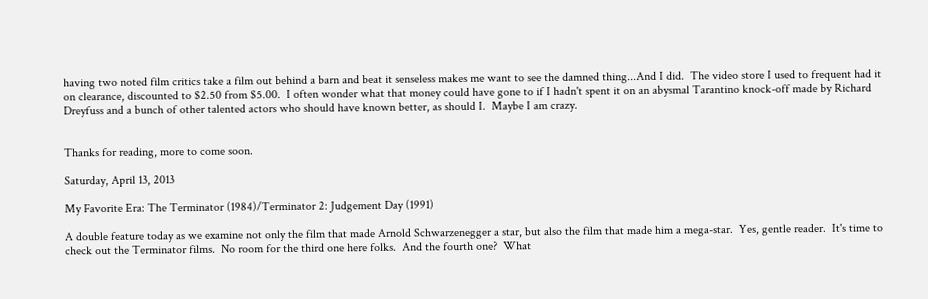having two noted film critics take a film out behind a barn and beat it senseless makes me want to see the damned thing...And I did.  The video store I used to frequent had it on clearance, discounted to $2.50 from $5.00.  I often wonder what that money could have gone to if I hadn't spent it on an abysmal Tarantino knock-off made by Richard Dreyfuss and a bunch of other talented actors who should have known better, as should I.  Maybe I am crazy.


Thanks for reading, more to come soon.

Saturday, April 13, 2013

My Favorite Era: The Terminator (1984)/Terminator 2: Judgement Day (1991)

A double feature today as we examine not only the film that made Arnold Schwarzenegger a star, but also the film that made him a mega-star.  Yes, gentle reader.  It's time to check out the Terminator films.  No room for the third one here folks.  And the fourth one?  What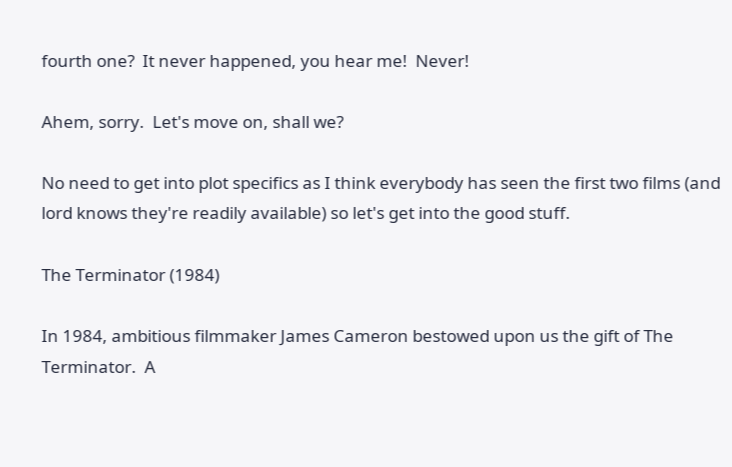fourth one?  It never happened, you hear me!  Never!

Ahem, sorry.  Let's move on, shall we?

No need to get into plot specifics as I think everybody has seen the first two films (and lord knows they're readily available) so let's get into the good stuff.

The Terminator (1984)

In 1984, ambitious filmmaker James Cameron bestowed upon us the gift of The Terminator.  A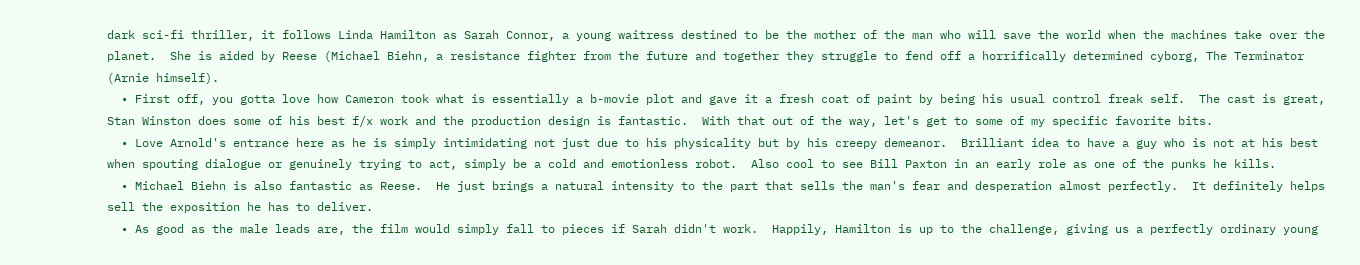dark sci-fi thriller, it follows Linda Hamilton as Sarah Connor, a young waitress destined to be the mother of the man who will save the world when the machines take over the planet.  She is aided by Reese (Michael Biehn, a resistance fighter from the future and together they struggle to fend off a horrifically determined cyborg, The Terminator (Arnie himself).
  • First off, you gotta love how Cameron took what is essentially a b-movie plot and gave it a fresh coat of paint by being his usual control freak self.  The cast is great, Stan Winston does some of his best f/x work and the production design is fantastic.  With that out of the way, let's get to some of my specific favorite bits.
  • Love Arnold's entrance here as he is simply intimidating not just due to his physicality but by his creepy demeanor.  Brilliant idea to have a guy who is not at his best when spouting dialogue or genuinely trying to act, simply be a cold and emotionless robot.  Also cool to see Bill Paxton in an early role as one of the punks he kills.
  • Michael Biehn is also fantastic as Reese.  He just brings a natural intensity to the part that sells the man's fear and desperation almost perfectly.  It definitely helps sell the exposition he has to deliver.
  • As good as the male leads are, the film would simply fall to pieces if Sarah didn't work.  Happily, Hamilton is up to the challenge, giving us a perfectly ordinary young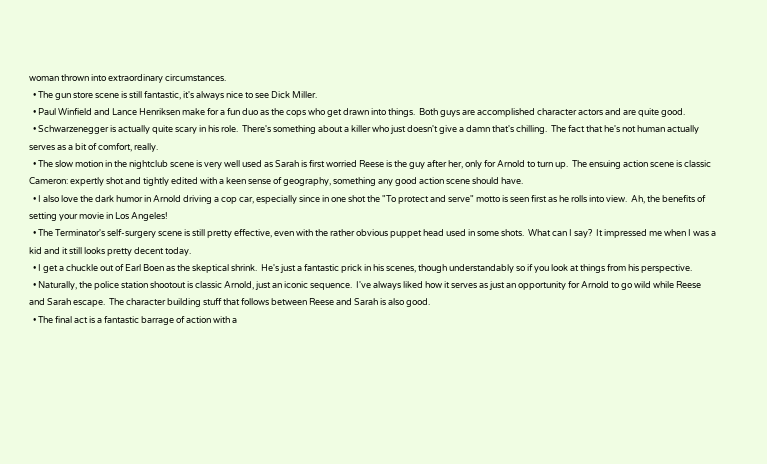woman thrown into extraordinary circumstances.
  • The gun store scene is still fantastic, it's always nice to see Dick Miller.
  • Paul Winfield and Lance Henriksen make for a fun duo as the cops who get drawn into things.  Both guys are accomplished character actors and are quite good.
  • Schwarzenegger is actually quite scary in his role.  There's something about a killer who just doesn't give a damn that's chilling.  The fact that he's not human actually serves as a bit of comfort, really.
  • The slow motion in the nightclub scene is very well used as Sarah is first worried Reese is the guy after her, only for Arnold to turn up.  The ensuing action scene is classic Cameron: expertly shot and tightly edited with a keen sense of geography, something any good action scene should have.
  • I also love the dark humor in Arnold driving a cop car, especially since in one shot the "To protect and serve" motto is seen first as he rolls into view.  Ah, the benefits of setting your movie in Los Angeles!
  • The Terminator's self-surgery scene is still pretty effective, even with the rather obvious puppet head used in some shots.  What can I say?  It impressed me when I was a kid and it still looks pretty decent today.
  • I get a chuckle out of Earl Boen as the skeptical shrink.  He's just a fantastic prick in his scenes, though understandably so if you look at things from his perspective.
  • Naturally, the police station shootout is classic Arnold, just an iconic sequence.  I've always liked how it serves as just an opportunity for Arnold to go wild while Reese and Sarah escape.  The character building stuff that follows between Reese and Sarah is also good.
  • The final act is a fantastic barrage of action with a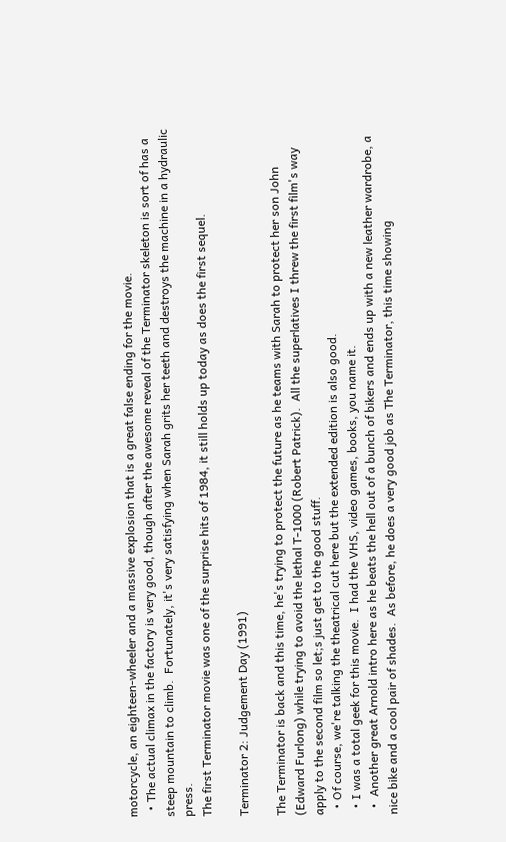motorcycle, an eighteen-wheeler and a massive explosion that is a great false ending for the movie.
  • The actual climax in the factory is very good, though after the awesome reveal of the Terminator skeleton is sort of has a steep mountain to climb.  Fortunately, it's very satisfying when Sarah grits her teeth and destroys the machine in a hydraulic press.
The first Terminator movie was one of the surprise hits of 1984, it still holds up today as does the first sequel.

Terminator 2: Judgement Day (1991)

The Terminator is back and this time, he's trying to protect the future as he teams with Sarah to protect her son John (Edward Furlong) while trying to avoid the lethal T-1000 (Robert Patrick).  All the superlatives I threw the first film's way apply to the second film so let;s just get to the good stuff.
  • Of course, we're talking the theatrical cut here but the extended edition is also good.
  • I was a total geek for this movie.  I had the VHS, video games, books, you name it.
  •  Another great Arnold intro here as he beats the hell out of a bunch of bikers and ends up with a new leather wardrobe, a nice bike and a cool pair of shades.  As before, he does a very good job as The Terminator, this time showing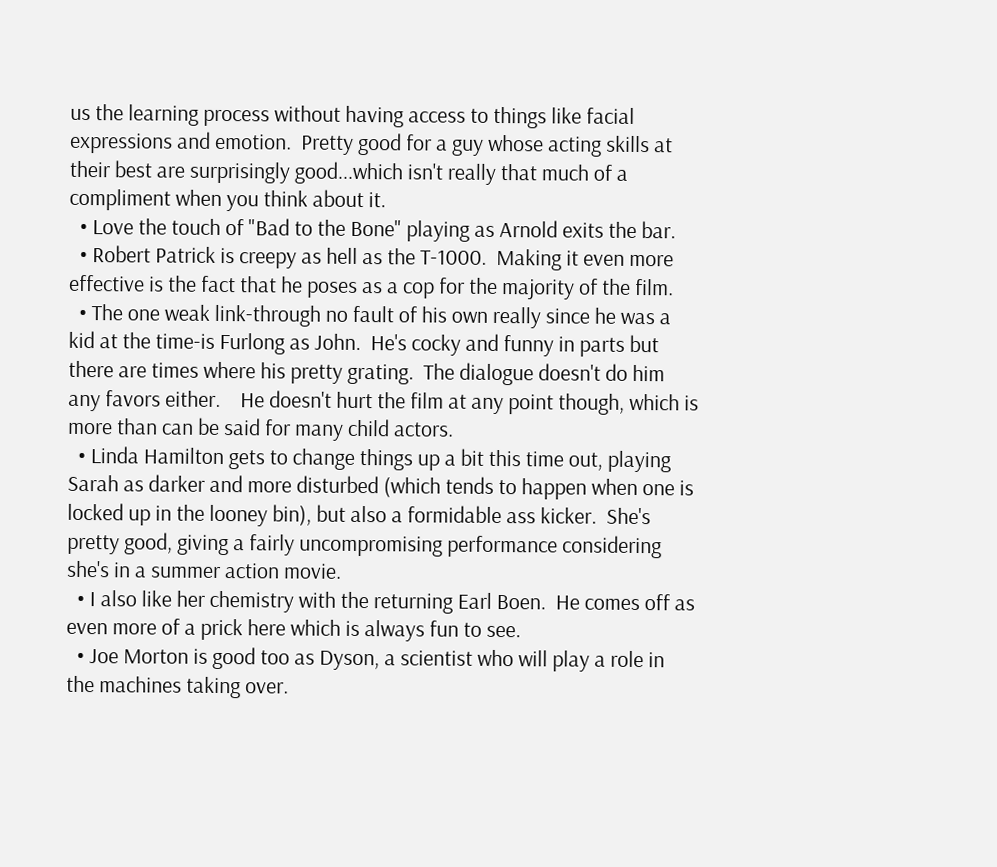us the learning process without having access to things like facial expressions and emotion.  Pretty good for a guy whose acting skills at their best are surprisingly good...which isn't really that much of a compliment when you think about it.
  • Love the touch of "Bad to the Bone" playing as Arnold exits the bar.
  • Robert Patrick is creepy as hell as the T-1000.  Making it even more effective is the fact that he poses as a cop for the majority of the film.
  • The one weak link-through no fault of his own really since he was a kid at the time-is Furlong as John.  He's cocky and funny in parts but there are times where his pretty grating.  The dialogue doesn't do him any favors either.    He doesn't hurt the film at any point though, which is more than can be said for many child actors.
  • Linda Hamilton gets to change things up a bit this time out, playing Sarah as darker and more disturbed (which tends to happen when one is locked up in the looney bin), but also a formidable ass kicker.  She's pretty good, giving a fairly uncompromising performance considering she's in a summer action movie.
  • I also like her chemistry with the returning Earl Boen.  He comes off as even more of a prick here which is always fun to see.
  • Joe Morton is good too as Dyson, a scientist who will play a role in the machines taking over.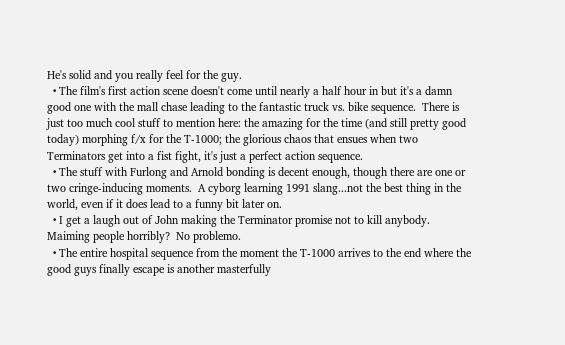He's solid and you really feel for the guy.
  • The film's first action scene doesn't come until nearly a half hour in but it's a damn good one with the mall chase leading to the fantastic truck vs. bike sequence.  There is just too much cool stuff to mention here: the amazing for the time (and still pretty good today) morphing f/x for the T-1000; the glorious chaos that ensues when two Terminators get into a fist fight, it's just a perfect action sequence.
  • The stuff with Furlong and Arnold bonding is decent enough, though there are one or two cringe-inducing moments.  A cyborg learning 1991 slang...not the best thing in the world, even if it does lead to a funny bit later on.
  • I get a laugh out of John making the Terminator promise not to kill anybody.  Maiming people horribly?  No problemo.
  • The entire hospital sequence from the moment the T-1000 arrives to the end where the good guys finally escape is another masterfully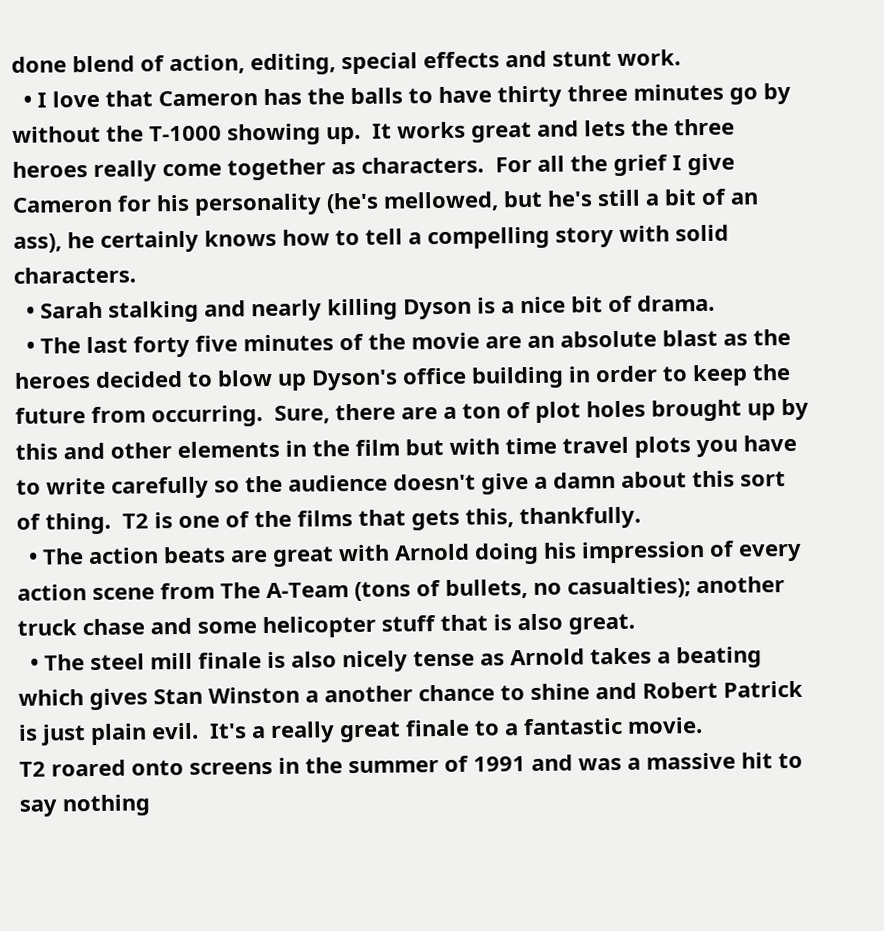done blend of action, editing, special effects and stunt work.
  • I love that Cameron has the balls to have thirty three minutes go by without the T-1000 showing up.  It works great and lets the three heroes really come together as characters.  For all the grief I give Cameron for his personality (he's mellowed, but he's still a bit of an ass), he certainly knows how to tell a compelling story with solid characters.
  • Sarah stalking and nearly killing Dyson is a nice bit of drama.
  • The last forty five minutes of the movie are an absolute blast as the heroes decided to blow up Dyson's office building in order to keep the future from occurring.  Sure, there are a ton of plot holes brought up by this and other elements in the film but with time travel plots you have to write carefully so the audience doesn't give a damn about this sort of thing.  T2 is one of the films that gets this, thankfully.
  • The action beats are great with Arnold doing his impression of every action scene from The A-Team (tons of bullets, no casualties); another truck chase and some helicopter stuff that is also great.
  • The steel mill finale is also nicely tense as Arnold takes a beating which gives Stan Winston a another chance to shine and Robert Patrick is just plain evil.  It's a really great finale to a fantastic movie.
T2 roared onto screens in the summer of 1991 and was a massive hit to say nothing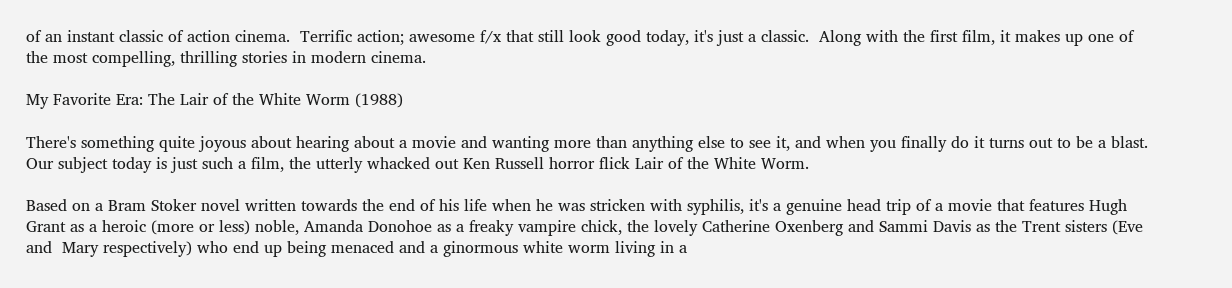of an instant classic of action cinema.  Terrific action; awesome f/x that still look good today, it's just a classic.  Along with the first film, it makes up one of the most compelling, thrilling stories in modern cinema.

My Favorite Era: The Lair of the White Worm (1988)

There's something quite joyous about hearing about a movie and wanting more than anything else to see it, and when you finally do it turns out to be a blast.  Our subject today is just such a film, the utterly whacked out Ken Russell horror flick Lair of the White Worm.

Based on a Bram Stoker novel written towards the end of his life when he was stricken with syphilis, it's a genuine head trip of a movie that features Hugh Grant as a heroic (more or less) noble, Amanda Donohoe as a freaky vampire chick, the lovely Catherine Oxenberg and Sammi Davis as the Trent sisters (Eve and  Mary respectively) who end up being menaced and a ginormous white worm living in a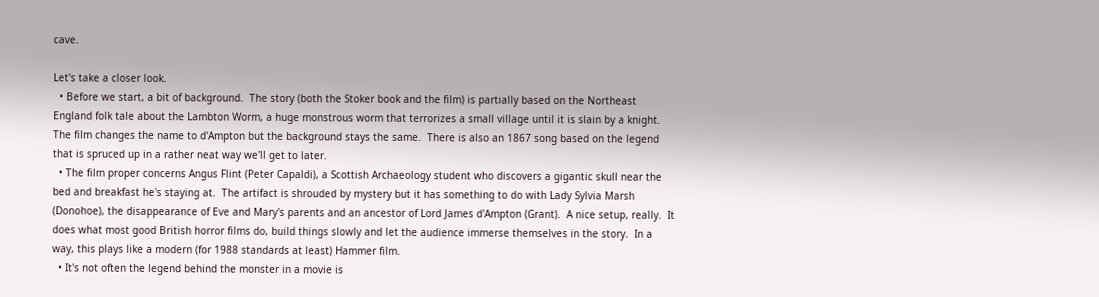cave.

Let's take a closer look.
  • Before we start, a bit of background.  The story (both the Stoker book and the film) is partially based on the Northeast England folk tale about the Lambton Worm, a huge monstrous worm that terrorizes a small village until it is slain by a knight.  The film changes the name to d'Ampton but the background stays the same.  There is also an 1867 song based on the legend that is spruced up in a rather neat way we'll get to later.
  • The film proper concerns Angus Flint (Peter Capaldi), a Scottish Archaeology student who discovers a gigantic skull near the bed and breakfast he's staying at.  The artifact is shrouded by mystery but it has something to do with Lady Sylvia Marsh (Donohoe), the disappearance of Eve and Mary's parents and an ancestor of Lord James d'Ampton (Grant).  A nice setup, really.  It does what most good British horror films do, build things slowly and let the audience immerse themselves in the story.  In a way, this plays like a modern (for 1988 standards at least) Hammer film.
  • It's not often the legend behind the monster in a movie is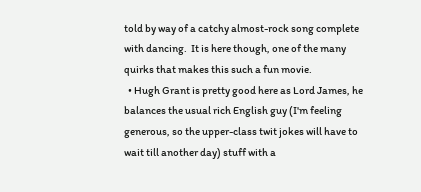told by way of a catchy almost-rock song complete with dancing.  It is here though, one of the many quirks that makes this such a fun movie.
  • Hugh Grant is pretty good here as Lord James, he balances the usual rich English guy (I'm feeling generous, so the upper-class twit jokes will have to wait till another day) stuff with a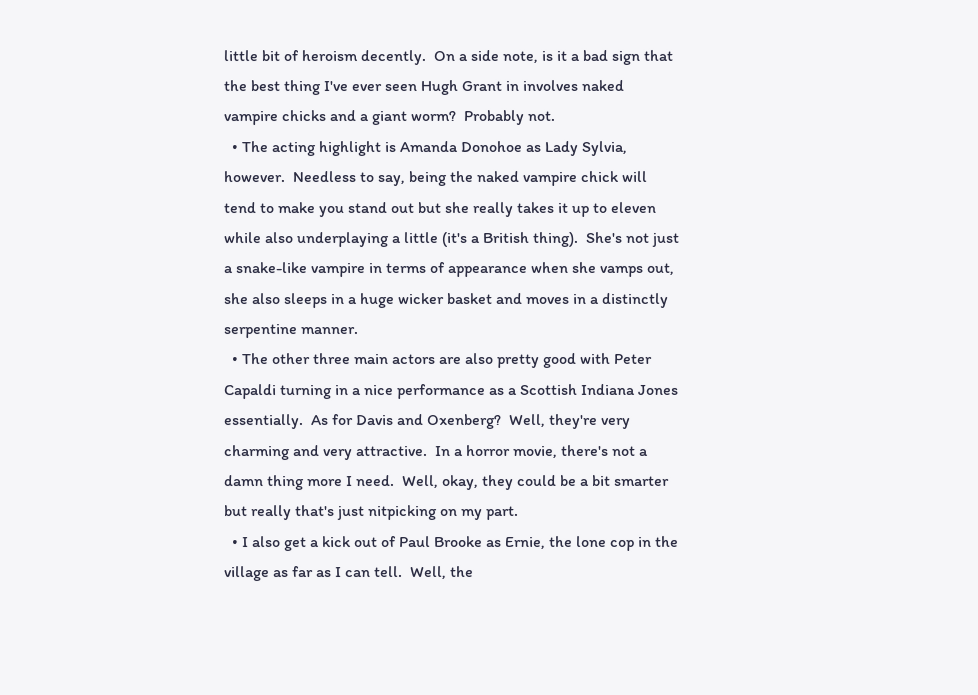little bit of heroism decently.  On a side note, is it a bad sign that the best thing I've ever seen Hugh Grant in involves naked vampire chicks and a giant worm?  Probably not.
  • The acting highlight is Amanda Donohoe as Lady Sylvia, however.  Needless to say, being the naked vampire chick will tend to make you stand out but she really takes it up to eleven while also underplaying a little (it's a British thing).  She's not just a snake-like vampire in terms of appearance when she vamps out, she also sleeps in a huge wicker basket and moves in a distinctly serpentine manner.
  • The other three main actors are also pretty good with Peter Capaldi turning in a nice performance as a Scottish Indiana Jones essentially.  As for Davis and Oxenberg?  Well, they're very charming and very attractive.  In a horror movie, there's not a damn thing more I need.  Well, okay, they could be a bit smarter but really that's just nitpicking on my part.
  • I also get a kick out of Paul Brooke as Ernie, the lone cop in the village as far as I can tell.  Well, the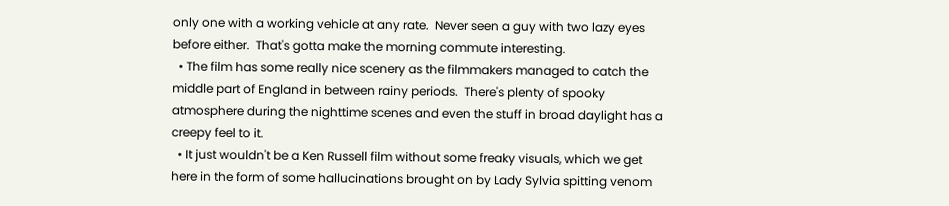only one with a working vehicle at any rate.  Never seen a guy with two lazy eyes before either.  That's gotta make the morning commute interesting.
  • The film has some really nice scenery as the filmmakers managed to catch the middle part of England in between rainy periods.  There's plenty of spooky atmosphere during the nighttime scenes and even the stuff in broad daylight has a creepy feel to it.
  • It just wouldn't be a Ken Russell film without some freaky visuals, which we get here in the form of some hallucinations brought on by Lady Sylvia spitting venom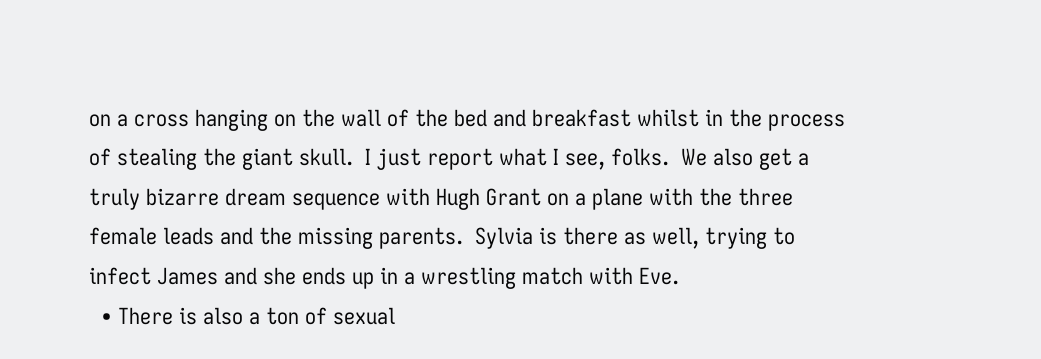on a cross hanging on the wall of the bed and breakfast whilst in the process of stealing the giant skull.  I just report what I see, folks.  We also get a truly bizarre dream sequence with Hugh Grant on a plane with the three female leads and the missing parents.  Sylvia is there as well, trying to infect James and she ends up in a wrestling match with Eve.
  • There is also a ton of sexual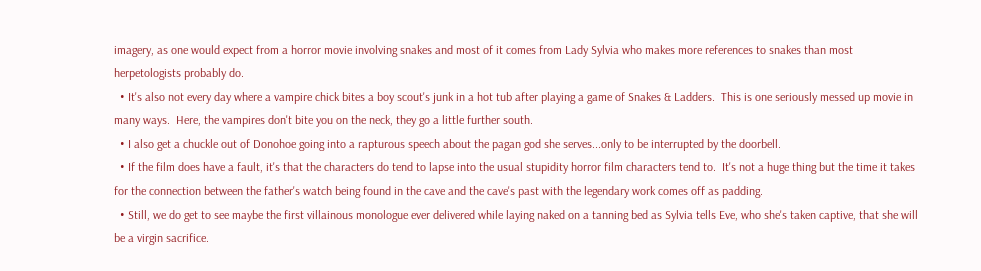imagery, as one would expect from a horror movie involving snakes and most of it comes from Lady Sylvia who makes more references to snakes than most herpetologists probably do.
  • It's also not every day where a vampire chick bites a boy scout's junk in a hot tub after playing a game of Snakes & Ladders.  This is one seriously messed up movie in many ways.  Here, the vampires don't bite you on the neck, they go a little further south.
  • I also get a chuckle out of Donohoe going into a rapturous speech about the pagan god she serves...only to be interrupted by the doorbell.
  • If the film does have a fault, it's that the characters do tend to lapse into the usual stupidity horror film characters tend to.  It's not a huge thing but the time it takes for the connection between the father's watch being found in the cave and the cave's past with the legendary work comes off as padding.
  • Still, we do get to see maybe the first villainous monologue ever delivered while laying naked on a tanning bed as Sylvia tells Eve, who she's taken captive, that she will be a virgin sacrifice.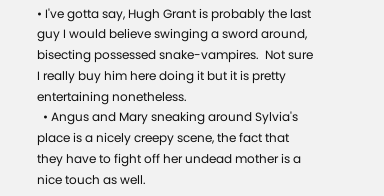• I've gotta say, Hugh Grant is probably the last guy I would believe swinging a sword around, bisecting possessed snake-vampires.  Not sure I really buy him here doing it but it is pretty entertaining nonetheless.
  • Angus and Mary sneaking around Sylvia's place is a nicely creepy scene, the fact that they have to fight off her undead mother is a nice touch as well.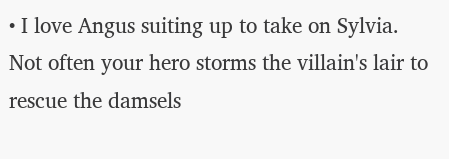• I love Angus suiting up to take on Sylvia.  Not often your hero storms the villain's lair to rescue the damsels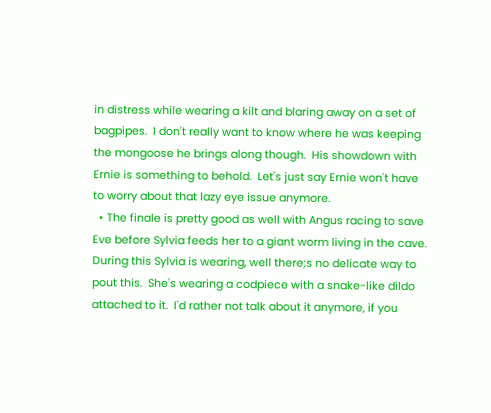in distress while wearing a kilt and blaring away on a set of bagpipes.  I don't really want to know where he was keeping the mongoose he brings along though.  His showdown with Ernie is something to behold.  Let's just say Ernie won't have to worry about that lazy eye issue anymore.
  • The finale is pretty good as well with Angus racing to save Eve before Sylvia feeds her to a giant worm living in the cave.  During this Sylvia is wearing, well there;s no delicate way to pout this.  She's wearing a codpiece with a snake-like dildo attached to it.  I'd rather not talk about it anymore, if you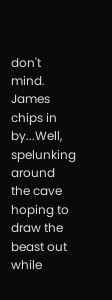don't mind.  James chips in by...Well, spelunking around the cave hoping to draw the beast out while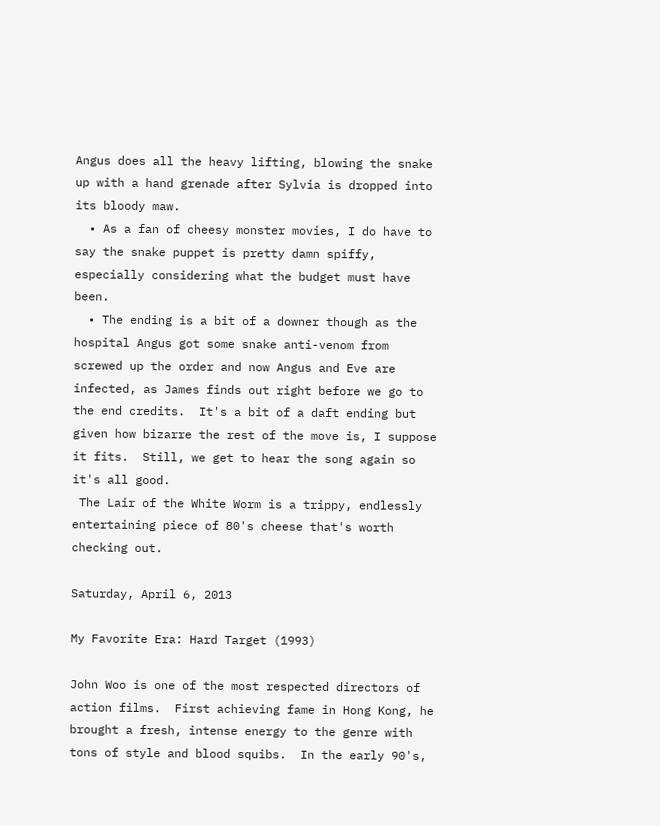Angus does all the heavy lifting, blowing the snake up with a hand grenade after Sylvia is dropped into its bloody maw.
  • As a fan of cheesy monster movies, I do have to say the snake puppet is pretty damn spiffy, especially considering what the budget must have been.
  • The ending is a bit of a downer though as the hospital Angus got some snake anti-venom from screwed up the order and now Angus and Eve are infected, as James finds out right before we go to the end credits.  It's a bit of a daft ending but given how bizarre the rest of the move is, I suppose it fits.  Still, we get to hear the song again so it's all good.
 The Lair of the White Worm is a trippy, endlessly entertaining piece of 80's cheese that's worth checking out.

Saturday, April 6, 2013

My Favorite Era: Hard Target (1993)

John Woo is one of the most respected directors of action films.  First achieving fame in Hong Kong, he brought a fresh, intense energy to the genre with tons of style and blood squibs.  In the early 90's,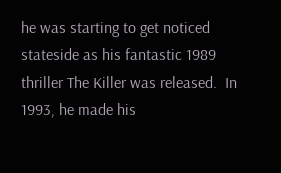he was starting to get noticed stateside as his fantastic 1989 thriller The Killer was released.  In 1993, he made his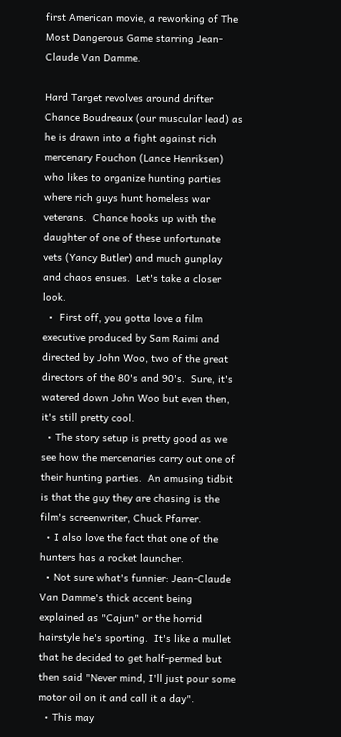first American movie, a reworking of The Most Dangerous Game starring Jean-Claude Van Damme.

Hard Target revolves around drifter Chance Boudreaux (our muscular lead) as he is drawn into a fight against rich mercenary Fouchon (Lance Henriksen) who likes to organize hunting parties where rich guys hunt homeless war veterans.  Chance hooks up with the daughter of one of these unfortunate vets (Yancy Butler) and much gunplay and chaos ensues.  Let's take a closer look.
  •  First off, you gotta love a film executive produced by Sam Raimi and directed by John Woo, two of the great directors of the 80's and 90's.  Sure, it's watered down John Woo but even then, it's still pretty cool.
  • The story setup is pretty good as we see how the mercenaries carry out one of their hunting parties.  An amusing tidbit is that the guy they are chasing is the film's screenwriter, Chuck Pfarrer.
  • I also love the fact that one of the hunters has a rocket launcher.
  • Not sure what's funnier: Jean-Claude Van Damme's thick accent being explained as "Cajun" or the horrid hairstyle he's sporting.  It's like a mullet that he decided to get half-permed but then said "Never mind, I'll just pour some motor oil on it and call it a day".
  • This may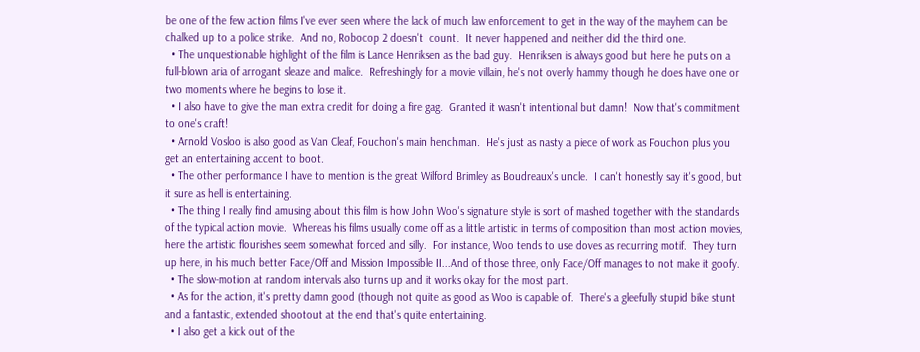be one of the few action films I've ever seen where the lack of much law enforcement to get in the way of the mayhem can be chalked up to a police strike.  And no, Robocop 2 doesn't  count.  It never happened and neither did the third one.
  • The unquestionable highlight of the film is Lance Henriksen as the bad guy.  Henriksen is always good but here he puts on a full-blown aria of arrogant sleaze and malice.  Refreshingly for a movie villain, he's not overly hammy though he does have one or two moments where he begins to lose it.
  • I also have to give the man extra credit for doing a fire gag.  Granted it wasn't intentional but damn!  Now that's commitment to one's craft!
  • Arnold Vosloo is also good as Van Cleaf, Fouchon's main henchman.  He's just as nasty a piece of work as Fouchon plus you get an entertaining accent to boot.
  • The other performance I have to mention is the great Wilford Brimley as Boudreaux's uncle.  I can't honestly say it's good, but it sure as hell is entertaining.
  • The thing I really find amusing about this film is how John Woo's signature style is sort of mashed together with the standards of the typical action movie.  Whereas his films usually come off as a little artistic in terms of composition than most action movies, here the artistic flourishes seem somewhat forced and silly.  For instance, Woo tends to use doves as recurring motif.  They turn up here, in his much better Face/Off and Mission Impossible II...And of those three, only Face/Off manages to not make it goofy.
  • The slow-motion at random intervals also turns up and it works okay for the most part.
  • As for the action, it's pretty damn good (though not quite as good as Woo is capable of.  There's a gleefully stupid bike stunt and a fantastic, extended shootout at the end that's quite entertaining.
  • I also get a kick out of the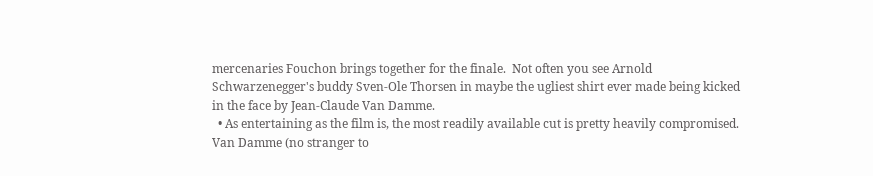mercenaries Fouchon brings together for the finale.  Not often you see Arnold Schwarzenegger's buddy Sven-Ole Thorsen in maybe the ugliest shirt ever made being kicked in the face by Jean-Claude Van Damme.
  • As entertaining as the film is, the most readily available cut is pretty heavily compromised.  Van Damme (no stranger to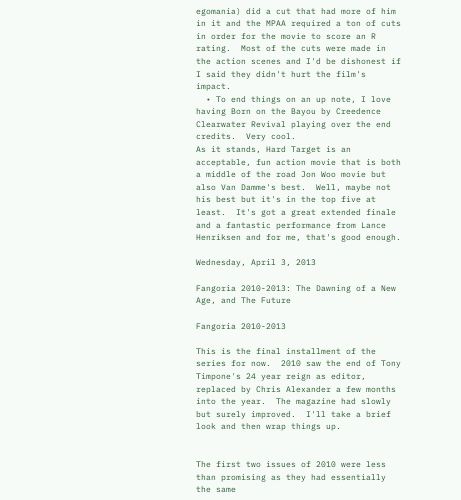egomania) did a cut that had more of him in it and the MPAA required a ton of cuts in order for the movie to score an R rating.  Most of the cuts were made in the action scenes and I'd be dishonest if I said they didn't hurt the film's impact.
  • To end things on an up note, I love having Born on the Bayou by Creedence Clearwater Revival playing over the end credits.  Very cool.
As it stands, Hard Target is an acceptable, fun action movie that is both a middle of the road Jon Woo movie but also Van Damme's best.  Well, maybe not his best but it's in the top five at least.  It's got a great extended finale and a fantastic performance from Lance Henriksen and for me, that's good enough.

Wednesday, April 3, 2013

Fangoria 2010-2013: The Dawning of a New Age, and The Future

Fangoria 2010-2013

This is the final installment of the series for now.  2010 saw the end of Tony Timpone's 24 year reign as editor, replaced by Chris Alexander a few months into the year.  The magazine had slowly but surely improved.  I'll take a brief look and then wrap things up.


The first two issues of 2010 were less than promising as they had essentially the same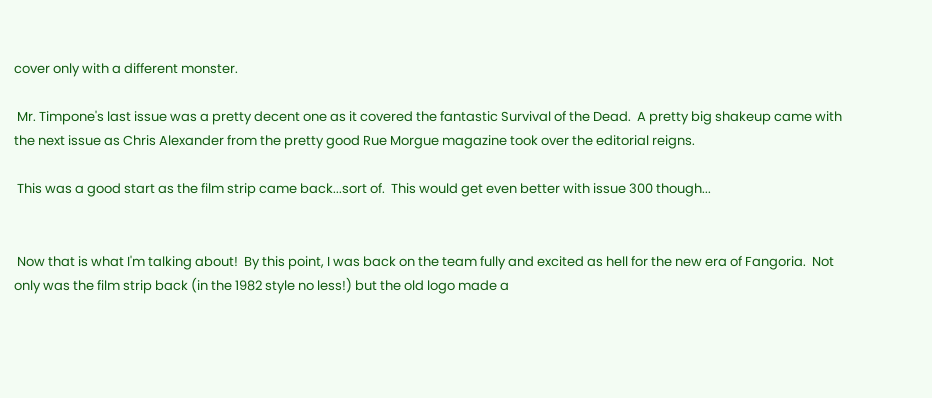cover only with a different monster.

 Mr. Timpone's last issue was a pretty decent one as it covered the fantastic Survival of the Dead.  A pretty big shakeup came with the next issue as Chris Alexander from the pretty good Rue Morgue magazine took over the editorial reigns.

 This was a good start as the film strip came back...sort of.  This would get even better with issue 300 though...


 Now that is what I'm talking about!  By this point, I was back on the team fully and excited as hell for the new era of Fangoria.  Not only was the film strip back (in the 1982 style no less!) but the old logo made a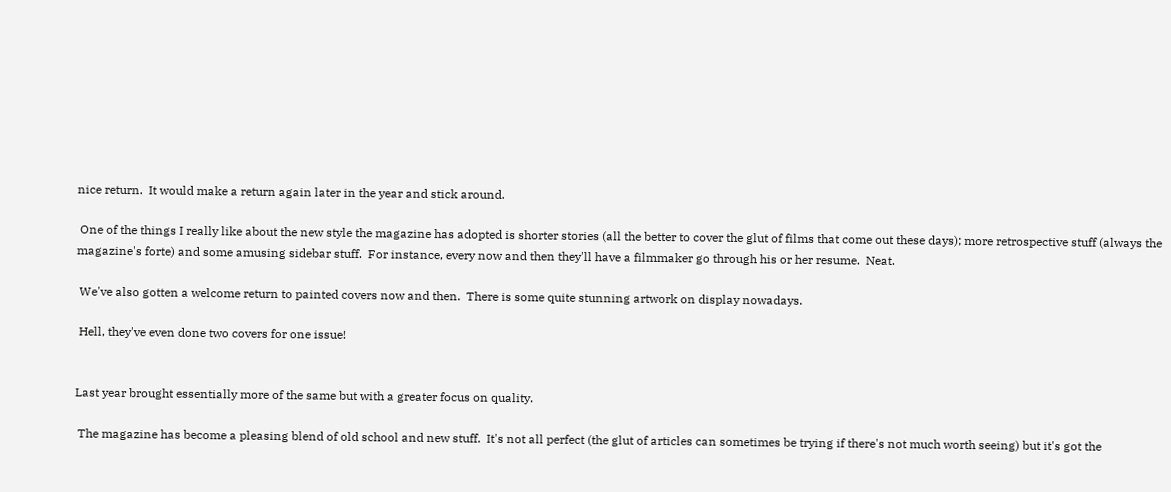nice return.  It would make a return again later in the year and stick around.

 One of the things I really like about the new style the magazine has adopted is shorter stories (all the better to cover the glut of films that come out these days); more retrospective stuff (always the magazine's forte) and some amusing sidebar stuff.  For instance, every now and then they'll have a filmmaker go through his or her resume.  Neat.

 We've also gotten a welcome return to painted covers now and then.  There is some quite stunning artwork on display nowadays.

 Hell, they've even done two covers for one issue!


Last year brought essentially more of the same but with a greater focus on quality.

 The magazine has become a pleasing blend of old school and new stuff.  It's not all perfect (the glut of articles can sometimes be trying if there's not much worth seeing) but it's got the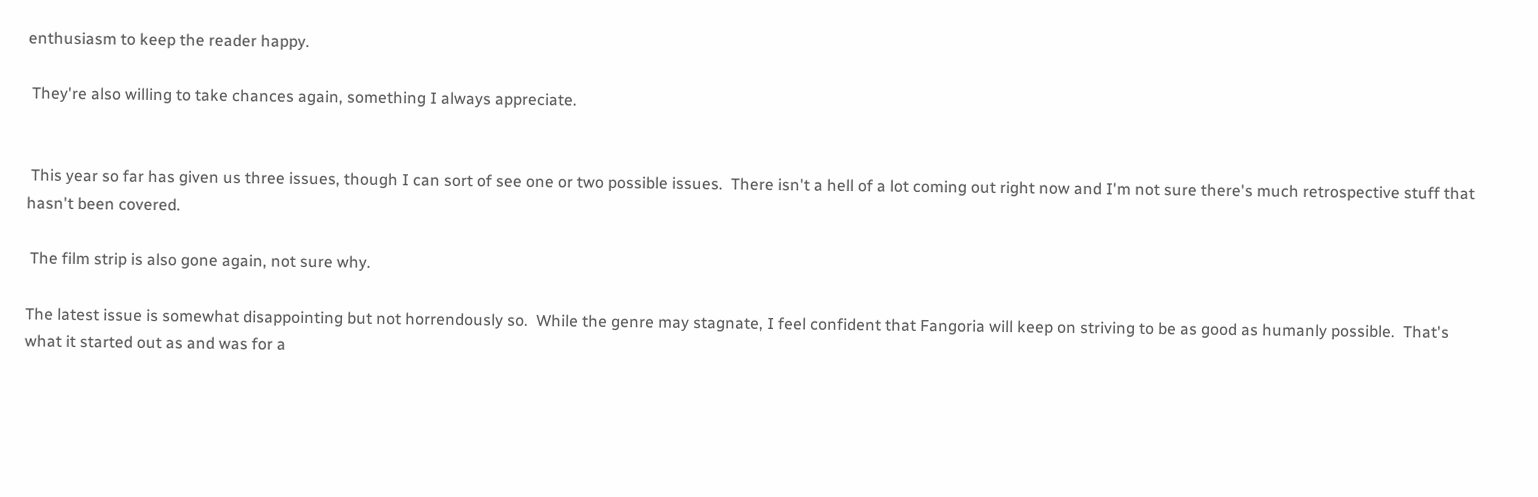enthusiasm to keep the reader happy.

 They're also willing to take chances again, something I always appreciate.


 This year so far has given us three issues, though I can sort of see one or two possible issues.  There isn't a hell of a lot coming out right now and I'm not sure there's much retrospective stuff that hasn't been covered.

 The film strip is also gone again, not sure why.

The latest issue is somewhat disappointing but not horrendously so.  While the genre may stagnate, I feel confident that Fangoria will keep on striving to be as good as humanly possible.  That's what it started out as and was for a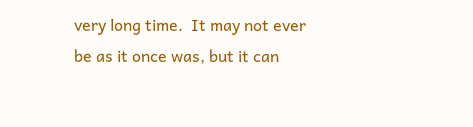very long time.  It may not ever be as it once was, but it can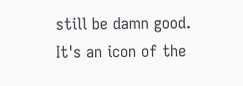still be damn good.  It's an icon of the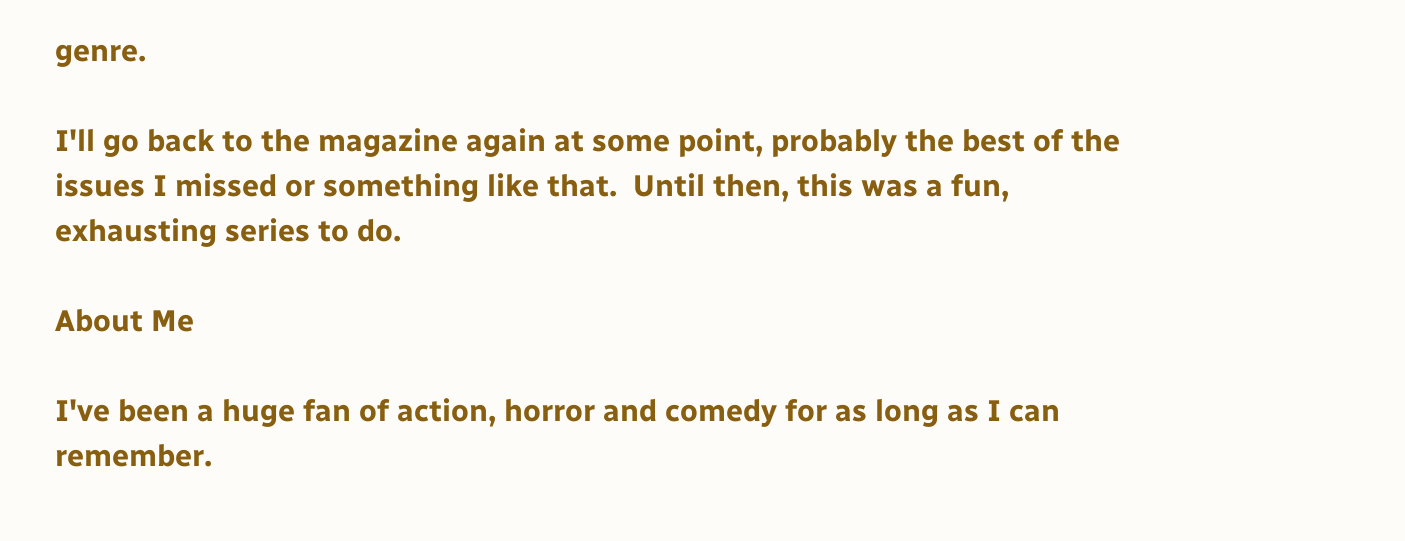genre.

I'll go back to the magazine again at some point, probably the best of the issues I missed or something like that.  Until then, this was a fun, exhausting series to do.

About Me

I've been a huge fan of action, horror and comedy for as long as I can remember.